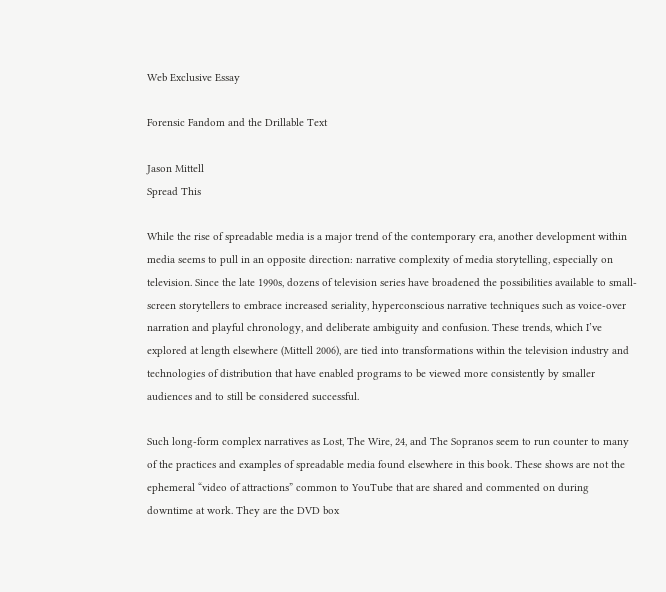Web Exclusive Essay

Forensic Fandom and the Drillable Text

Jason Mittell
Spread This

While the rise of spreadable media is a major trend of the contemporary era, another development within media seems to pull in an opposite direction: narrative complexity of media storytelling, especially on television. Since the late 1990s, dozens of television series have broadened the possibilities available to small-screen storytellers to embrace increased seriality, hyperconscious narrative techniques such as voice-over narration and playful chronology, and deliberate ambiguity and confusion. These trends, which I’ve explored at length elsewhere (Mittell 2006), are tied into transformations within the television industry and technologies of distribution that have enabled programs to be viewed more consistently by smaller audiences and to still be considered successful.

Such long-form complex narratives as Lost, The Wire, 24, and The Sopranos seem to run counter to many of the practices and examples of spreadable media found elsewhere in this book. These shows are not the ephemeral “video of attractions” common to YouTube that are shared and commented on during downtime at work. They are the DVD box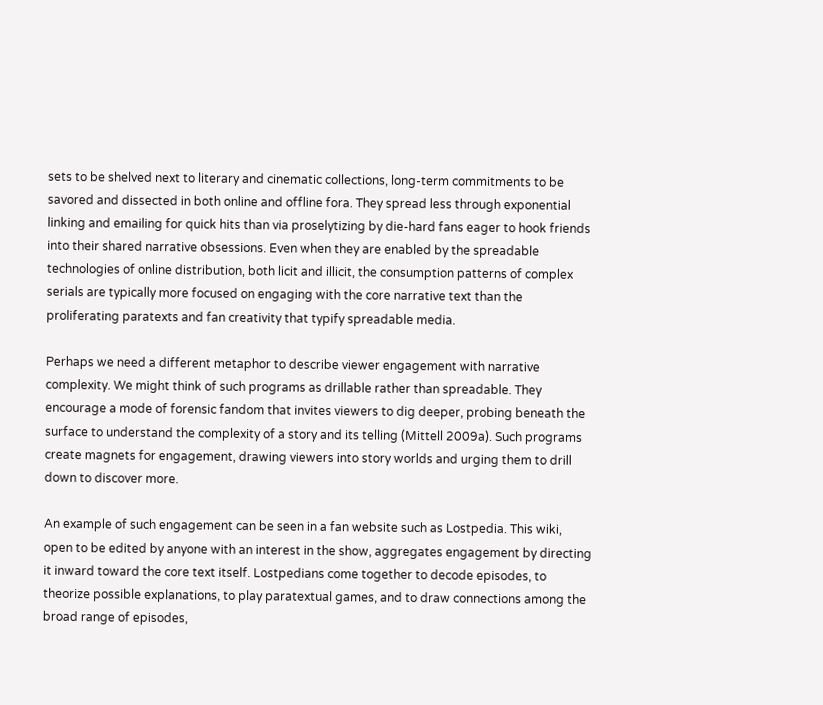sets to be shelved next to literary and cinematic collections, long-term commitments to be savored and dissected in both online and offline fora. They spread less through exponential linking and emailing for quick hits than via proselytizing by die-hard fans eager to hook friends into their shared narrative obsessions. Even when they are enabled by the spreadable technologies of online distribution, both licit and illicit, the consumption patterns of complex serials are typically more focused on engaging with the core narrative text than the proliferating paratexts and fan creativity that typify spreadable media.

Perhaps we need a different metaphor to describe viewer engagement with narrative complexity. We might think of such programs as drillable rather than spreadable. They encourage a mode of forensic fandom that invites viewers to dig deeper, probing beneath the surface to understand the complexity of a story and its telling (Mittell 2009a). Such programs create magnets for engagement, drawing viewers into story worlds and urging them to drill down to discover more.

An example of such engagement can be seen in a fan website such as Lostpedia. This wiki, open to be edited by anyone with an interest in the show, aggregates engagement by directing it inward toward the core text itself. Lostpedians come together to decode episodes, to theorize possible explanations, to play paratextual games, and to draw connections among the broad range of episodes,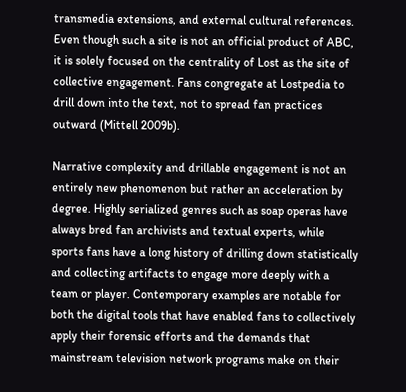transmedia extensions, and external cultural references. Even though such a site is not an official product of ABC, it is solely focused on the centrality of Lost as the site of collective engagement. Fans congregate at Lostpedia to drill down into the text, not to spread fan practices outward (Mittell 2009b).

Narrative complexity and drillable engagement is not an entirely new phenomenon but rather an acceleration by degree. Highly serialized genres such as soap operas have always bred fan archivists and textual experts, while sports fans have a long history of drilling down statistically and collecting artifacts to engage more deeply with a team or player. Contemporary examples are notable for both the digital tools that have enabled fans to collectively apply their forensic efforts and the demands that mainstream television network programs make on their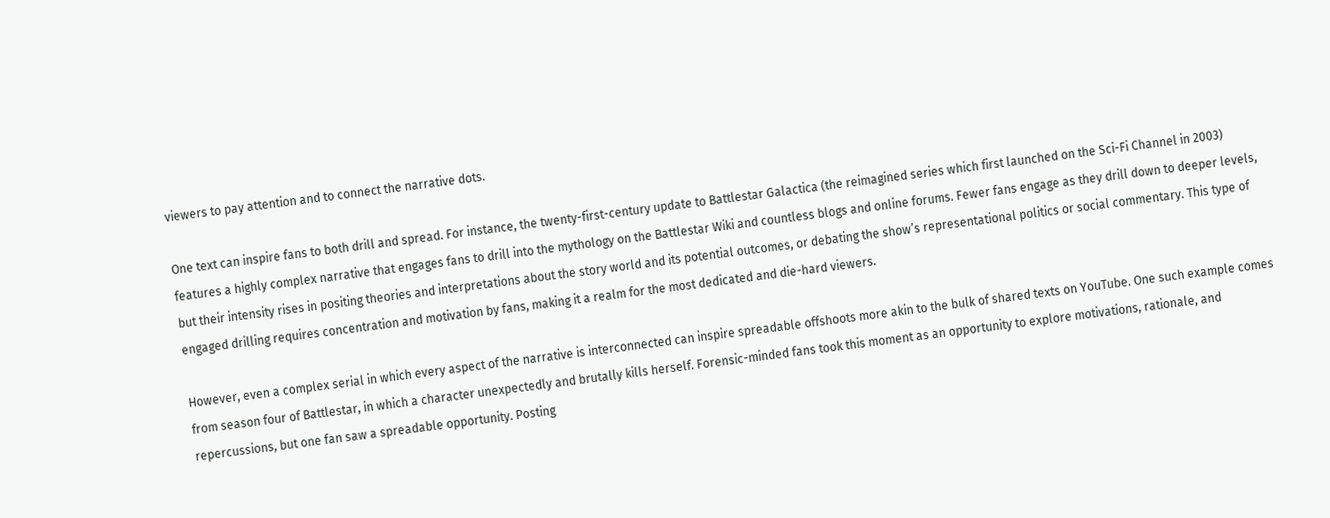viewers to pay attention and to connect the narrative dots.

One text can inspire fans to both drill and spread. For instance, the twenty-first-century update to Battlestar Galactica (the reimagined series which first launched on the Sci-Fi Channel in 2003) features a highly complex narrative that engages fans to drill into the mythology on the Battlestar Wiki and countless blogs and online forums. Fewer fans engage as they drill down to deeper levels, but their intensity rises in positing theories and interpretations about the story world and its potential outcomes, or debating the show’s representational politics or social commentary. This type of engaged drilling requires concentration and motivation by fans, making it a realm for the most dedicated and die-hard viewers.

However, even a complex serial in which every aspect of the narrative is interconnected can inspire spreadable offshoots more akin to the bulk of shared texts on YouTube. One such example comes from season four of Battlestar, in which a character unexpectedly and brutally kills herself. Forensic-minded fans took this moment as an opportunity to explore motivations, rationale, and repercussions, but one fan saw a spreadable opportunity. Posting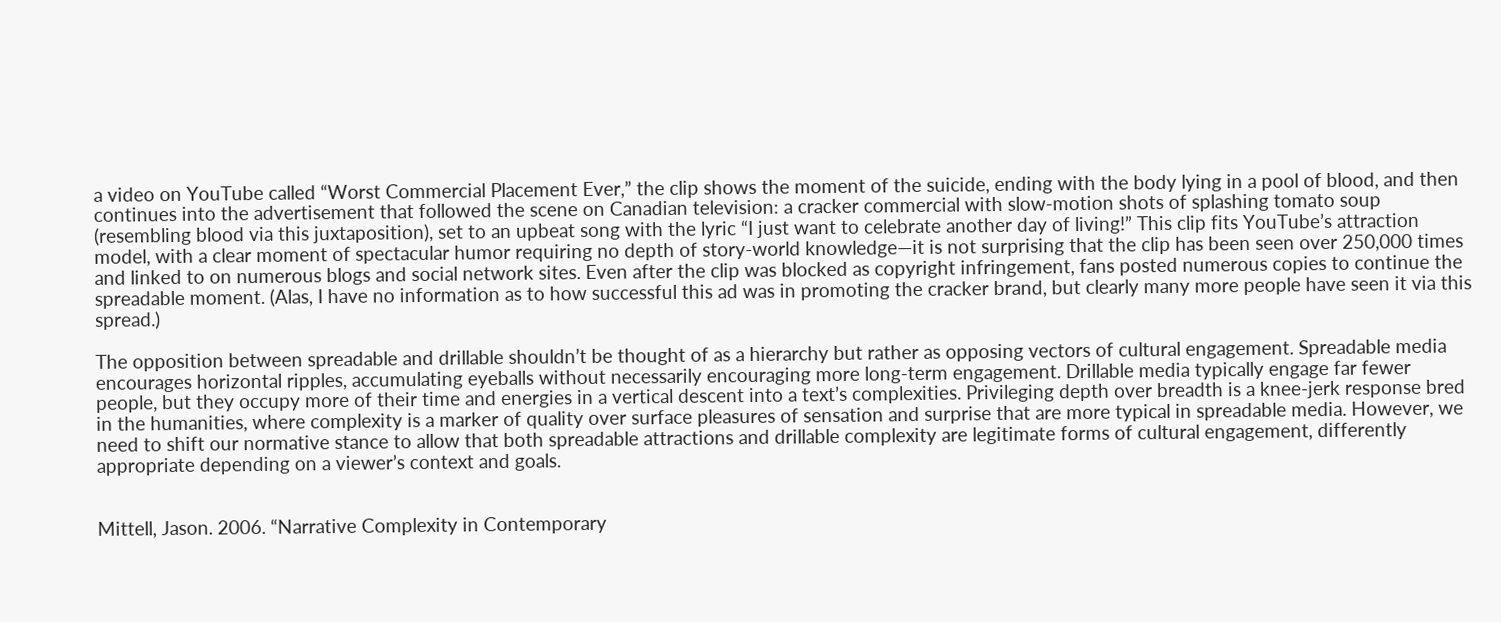a video on YouTube called “Worst Commercial Placement Ever,” the clip shows the moment of the suicide, ending with the body lying in a pool of blood, and then continues into the advertisement that followed the scene on Canadian television: a cracker commercial with slow-motion shots of splashing tomato soup (resembling blood via this juxtaposition), set to an upbeat song with the lyric “I just want to celebrate another day of living!” This clip fits YouTube’s attraction model, with a clear moment of spectacular humor requiring no depth of story-world knowledge—it is not surprising that the clip has been seen over 250,000 times and linked to on numerous blogs and social network sites. Even after the clip was blocked as copyright infringement, fans posted numerous copies to continue the spreadable moment. (Alas, I have no information as to how successful this ad was in promoting the cracker brand, but clearly many more people have seen it via this spread.)

The opposition between spreadable and drillable shouldn’t be thought of as a hierarchy but rather as opposing vectors of cultural engagement. Spreadable media encourages horizontal ripples, accumulating eyeballs without necessarily encouraging more long-term engagement. Drillable media typically engage far fewer people, but they occupy more of their time and energies in a vertical descent into a text’s complexities. Privileging depth over breadth is a knee-jerk response bred in the humanities, where complexity is a marker of quality over surface pleasures of sensation and surprise that are more typical in spreadable media. However, we need to shift our normative stance to allow that both spreadable attractions and drillable complexity are legitimate forms of cultural engagement, differently appropriate depending on a viewer’s context and goals.


Mittell, Jason. 2006. “Narrative Complexity in Contemporary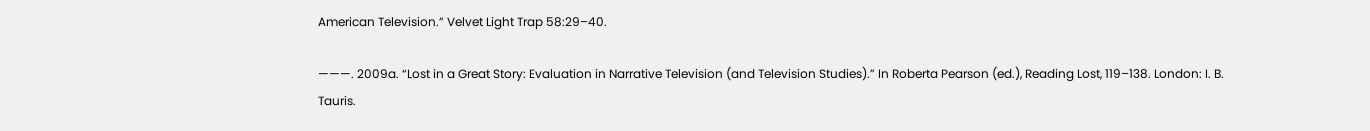American Television.” Velvet Light Trap 58:29–40.

———. 2009a. “Lost in a Great Story: Evaluation in Narrative Television (and Television Studies).” In Roberta Pearson (ed.), Reading Lost, 119–138. London: I. B. Tauris.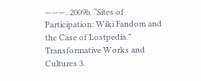———. 2009b. “Sites of Participation: Wiki Fandom and the Case of Lostpedia.” Transformative Works and Cultures 3.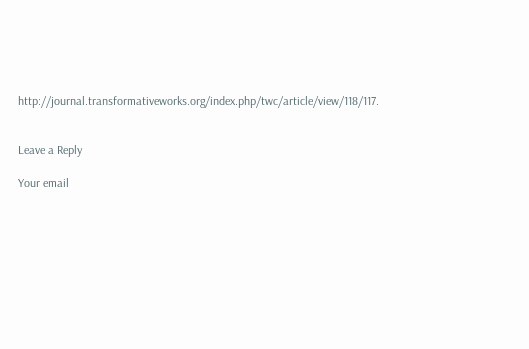http://journal.transformativeworks.org/index.php/twc/article/view/118/117.


Leave a Reply

Your email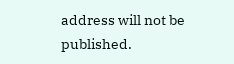address will not be published.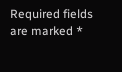Required fields are marked *